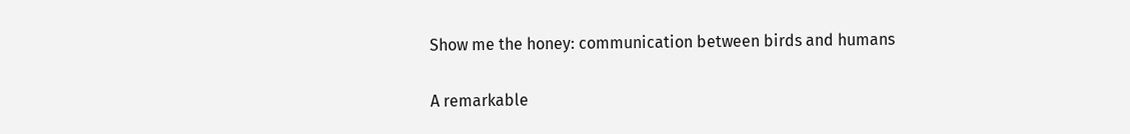Show me the honey: communication between birds and humans

A remarkable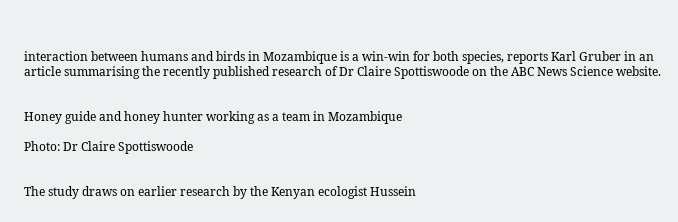interaction between humans and birds in Mozambique is a win-win for both species, reports Karl Gruber in an article summarising the recently published research of Dr Claire Spottiswoode on the ABC News Science website.


Honey guide and honey hunter working as a team in Mozambique

Photo: Dr Claire Spottiswoode


The study draws on earlier research by the Kenyan ecologist Hussein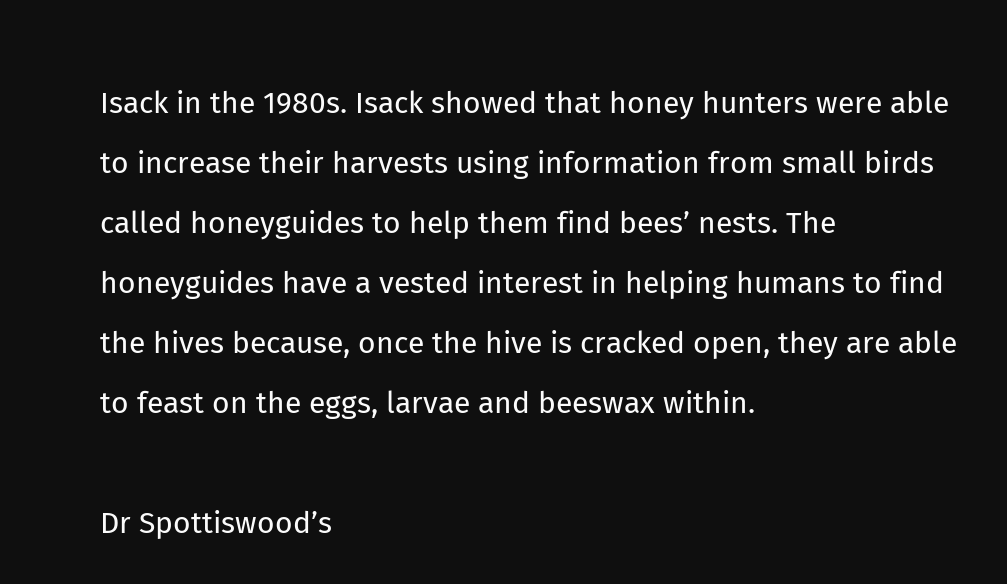Isack in the 1980s. Isack showed that honey hunters were able to increase their harvests using information from small birds called honeyguides to help them find bees’ nests. The honeyguides have a vested interest in helping humans to find the hives because, once the hive is cracked open, they are able to feast on the eggs, larvae and beeswax within.

Dr Spottiswood’s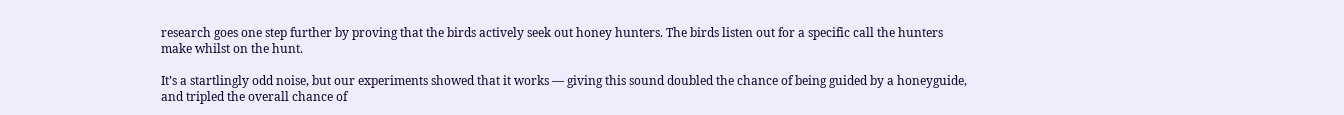research goes one step further by proving that the birds actively seek out honey hunters. The birds listen out for a specific call the hunters make whilst on the hunt.

It’s a startlingly odd noise, but our experiments showed that it works — giving this sound doubled the chance of being guided by a honeyguide, and tripled the overall chance of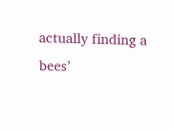actually finding a bees’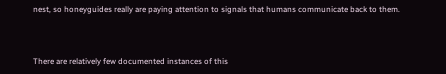nest, so honeyguides really are paying attention to signals that humans communicate back to them.



There are relatively few documented instances of this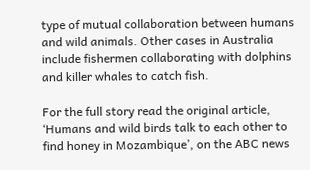type of mutual collaboration between humans and wild animals. Other cases in Australia include fishermen collaborating with dolphins and killer whales to catch fish.

For the full story read the original article, ‘Humans and wild birds talk to each other to find honey in Mozambique’, on the ABC news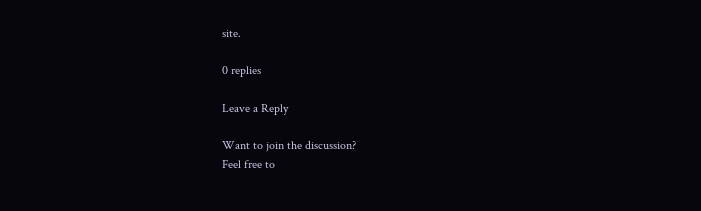site.

0 replies

Leave a Reply

Want to join the discussion?
Feel free to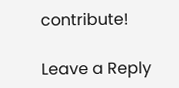contribute!

Leave a Reply